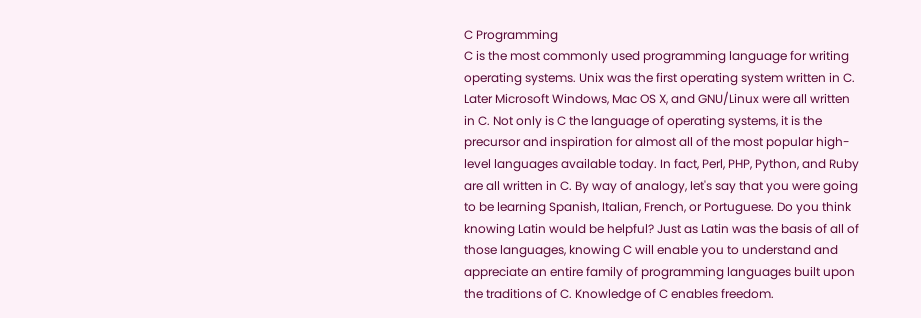C Programming
C is the most commonly used programming language for writing operating systems. Unix was the first operating system written in C. Later Microsoft Windows, Mac OS X, and GNU/Linux were all written in C. Not only is C the language of operating systems, it is the precursor and inspiration for almost all of the most popular high-level languages available today. In fact, Perl, PHP, Python, and Ruby are all written in C. By way of analogy, let's say that you were going to be learning Spanish, Italian, French, or Portuguese. Do you think knowing Latin would be helpful? Just as Latin was the basis of all of those languages, knowing C will enable you to understand and appreciate an entire family of programming languages built upon the traditions of C. Knowledge of C enables freedom.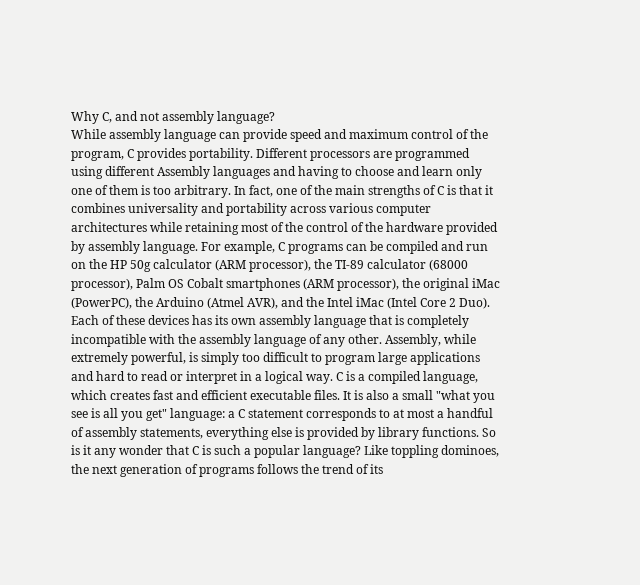Why C, and not assembly language?
While assembly language can provide speed and maximum control of the program, C provides portability. Different processors are programmed using different Assembly languages and having to choose and learn only one of them is too arbitrary. In fact, one of the main strengths of C is that it combines universality and portability across various computer architectures while retaining most of the control of the hardware provided by assembly language. For example, C programs can be compiled and run on the HP 50g calculator (ARM processor), the TI-89 calculator (68000 processor), Palm OS Cobalt smartphones (ARM processor), the original iMac (PowerPC), the Arduino (Atmel AVR), and the Intel iMac (Intel Core 2 Duo). Each of these devices has its own assembly language that is completely incompatible with the assembly language of any other. Assembly, while extremely powerful, is simply too difficult to program large applications and hard to read or interpret in a logical way. C is a compiled language, which creates fast and efficient executable files. It is also a small "what you see is all you get" language: a C statement corresponds to at most a handful of assembly statements, everything else is provided by library functions. So is it any wonder that C is such a popular language? Like toppling dominoes, the next generation of programs follows the trend of its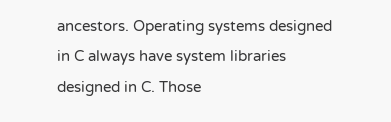ancestors. Operating systems designed in C always have system libraries designed in C. Those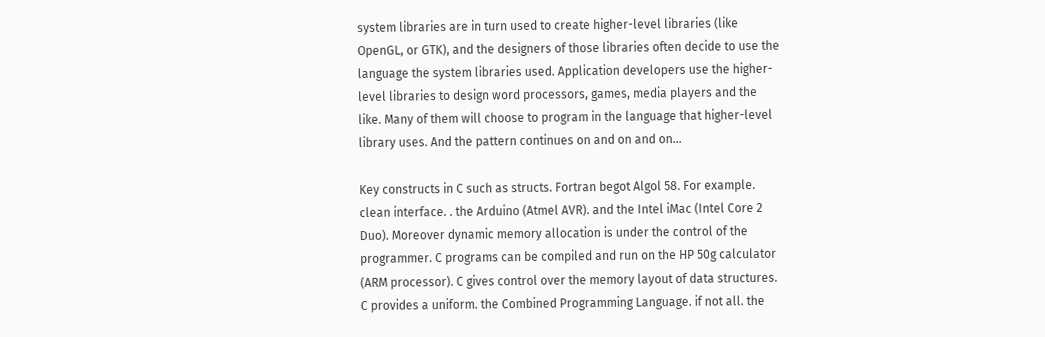system libraries are in turn used to create higher-level libraries (like OpenGL, or GTK), and the designers of those libraries often decide to use the language the system libraries used. Application developers use the higher-level libraries to design word processors, games, media players and the like. Many of them will choose to program in the language that higher-level library uses. And the pattern continues on and on and on...

Key constructs in C such as structs. Fortran begot Algol 58. For example. clean interface. . the Arduino (Atmel AVR). and the Intel iMac (Intel Core 2 Duo). Moreover dynamic memory allocation is under the control of the programmer. C programs can be compiled and run on the HP 50g calculator (ARM processor). C gives control over the memory layout of data structures. C provides a uniform. the Combined Programming Language. if not all. the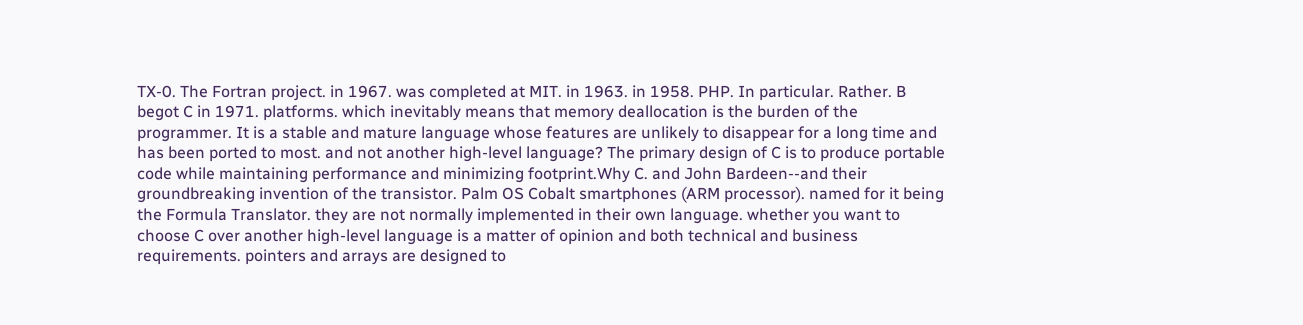TX-0. The Fortran project. in 1967. was completed at MIT. in 1963. in 1958. PHP. In particular. Rather. B begot C in 1971. platforms. which inevitably means that memory deallocation is the burden of the programmer. It is a stable and mature language whose features are unlikely to disappear for a long time and has been ported to most. and not another high-level language? The primary design of C is to produce portable code while maintaining performance and minimizing footprint.Why C. and John Bardeen--and their groundbreaking invention of the transistor. Palm OS Cobalt smartphones (ARM processor). named for it being the Formula Translator. they are not normally implemented in their own language. whether you want to choose C over another high-level language is a matter of opinion and both technical and business requirements. pointers and arrays are designed to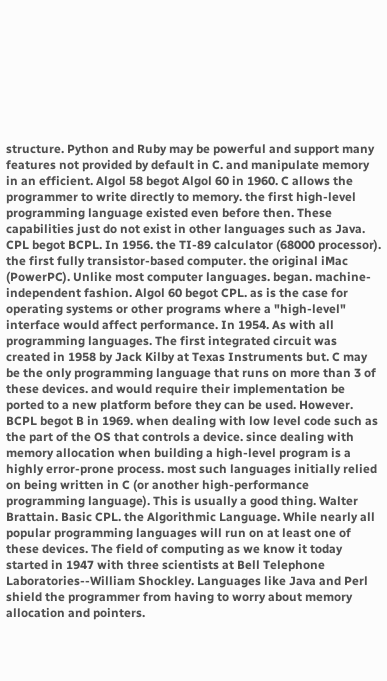structure. Python and Ruby may be powerful and support many features not provided by default in C. and manipulate memory in an efficient. Algol 58 begot Algol 60 in 1960. C allows the programmer to write directly to memory. the first high-level programming language existed even before then. These capabilities just do not exist in other languages such as Java. CPL begot BCPL. In 1956. the TI-89 calculator (68000 processor). the first fully transistor-based computer. the original iMac (PowerPC). Unlike most computer languages. began. machine-independent fashion. Algol 60 begot CPL. as is the case for operating systems or other programs where a "high-level" interface would affect performance. In 1954. As with all programming languages. The first integrated circuit was created in 1958 by Jack Kilby at Texas Instruments but. C may be the only programming language that runs on more than 3 of these devices. and would require their implementation be ported to a new platform before they can be used. However. BCPL begot B in 1969. when dealing with low level code such as the part of the OS that controls a device. since dealing with memory allocation when building a high-level program is a highly error-prone process. most such languages initially relied on being written in C (or another high-performance programming language). This is usually a good thing. Walter Brattain. Basic CPL. the Algorithmic Language. While nearly all popular programming languages will run on at least one of these devices. The field of computing as we know it today started in 1947 with three scientists at Bell Telephone Laboratories--William Shockley. Languages like Java and Perl shield the programmer from having to worry about memory allocation and pointers.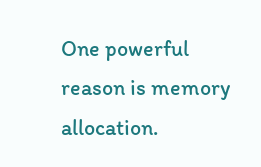One powerful reason is memory allocation.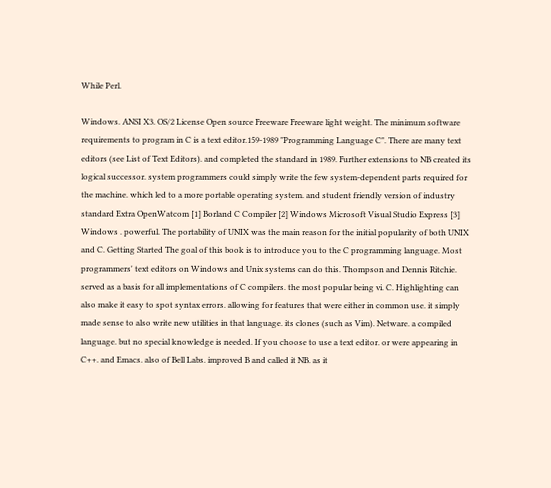While Perl.

Windows. ANSI X3. OS/2 License Open source Freeware Freeware light weight. The minimum software requirements to program in C is a text editor.159-1989 "Programming Language C". There are many text editors (see List of Text Editors). and completed the standard in 1989. Further extensions to NB created its logical successor. system programmers could simply write the few system-dependent parts required for the machine. which led to a more portable operating system. and student friendly version of industry standard Extra OpenWatcom [1] Borland C Compiler [2] Windows Microsoft Visual Studio Express [3] Windows . powerful. The portability of UNIX was the main reason for the initial popularity of both UNIX and C. Getting Started The goal of this book is to introduce you to the C programming language. Most programmers' text editors on Windows and Unix systems can do this. Thompson and Dennis Ritchie. served as a basis for all implementations of C compilers. the most popular being vi. C. Highlighting can also make it easy to spot syntax errors. allowing for features that were either in common use. it simply made sense to also write new utilities in that language. its clones (such as Vim). Netware. a compiled language. but no special knowledge is needed. If you choose to use a text editor. or were appearing in C++. and Emacs. also of Bell Labs. improved B and called it NB. as it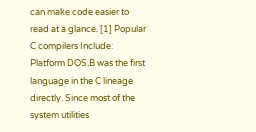can make code easier to read at a glance. [1] Popular C compilers Include: Platform DOS.B was the first language in the C lineage directly. Since most of the system utilities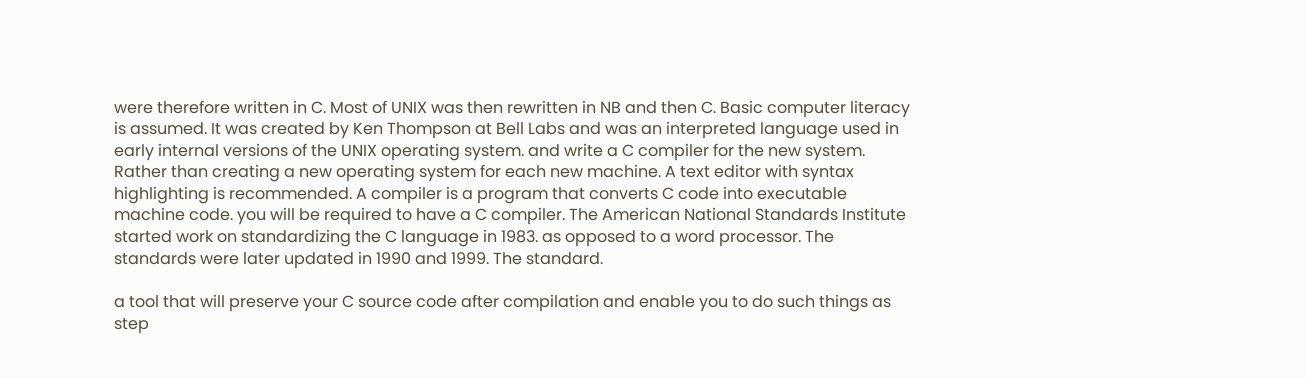were therefore written in C. Most of UNIX was then rewritten in NB and then C. Basic computer literacy is assumed. It was created by Ken Thompson at Bell Labs and was an interpreted language used in early internal versions of the UNIX operating system. and write a C compiler for the new system. Rather than creating a new operating system for each new machine. A text editor with syntax highlighting is recommended. A compiler is a program that converts C code into executable machine code. you will be required to have a C compiler. The American National Standards Institute started work on standardizing the C language in 1983. as opposed to a word processor. The standards were later updated in 1990 and 1999. The standard.

a tool that will preserve your C source code after compilation and enable you to do such things as step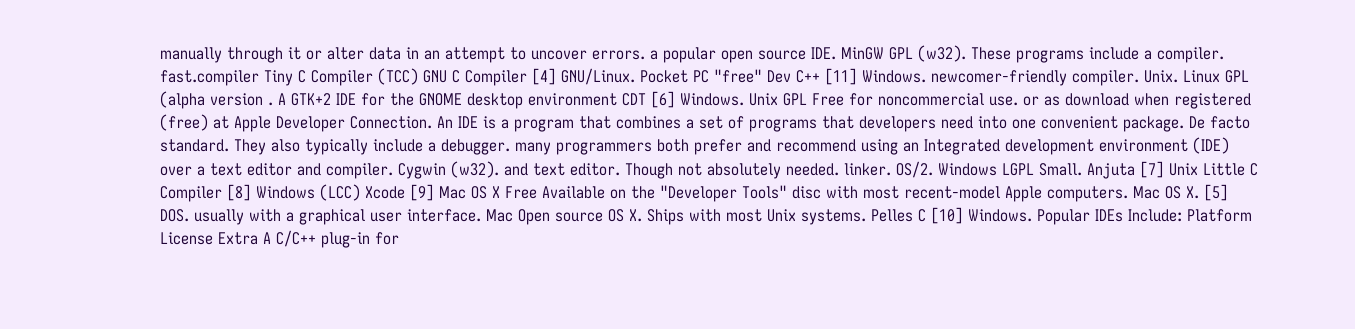manually through it or alter data in an attempt to uncover errors. a popular open source IDE. MinGW GPL (w32). These programs include a compiler. fast.compiler Tiny C Compiler (TCC) GNU C Compiler [4] GNU/Linux. Pocket PC "free" Dev C++ [11] Windows. newcomer-friendly compiler. Unix. Linux GPL (alpha version . A GTK+2 IDE for the GNOME desktop environment CDT [6] Windows. Unix GPL Free for noncommercial use. or as download when registered (free) at Apple Developer Connection. An IDE is a program that combines a set of programs that developers need into one convenient package. De facto standard. They also typically include a debugger. many programmers both prefer and recommend using an Integrated development environment (IDE) over a text editor and compiler. Cygwin (w32). and text editor. Though not absolutely needed. linker. OS/2. Windows LGPL Small. Anjuta [7] Unix Little C Compiler [8] Windows (LCC) Xcode [9] Mac OS X Free Available on the "Developer Tools" disc with most recent-model Apple computers. Mac OS X. [5] DOS. usually with a graphical user interface. Mac Open source OS X. Ships with most Unix systems. Pelles C [10] Windows. Popular IDEs Include: Platform License Extra A C/C++ plug-in for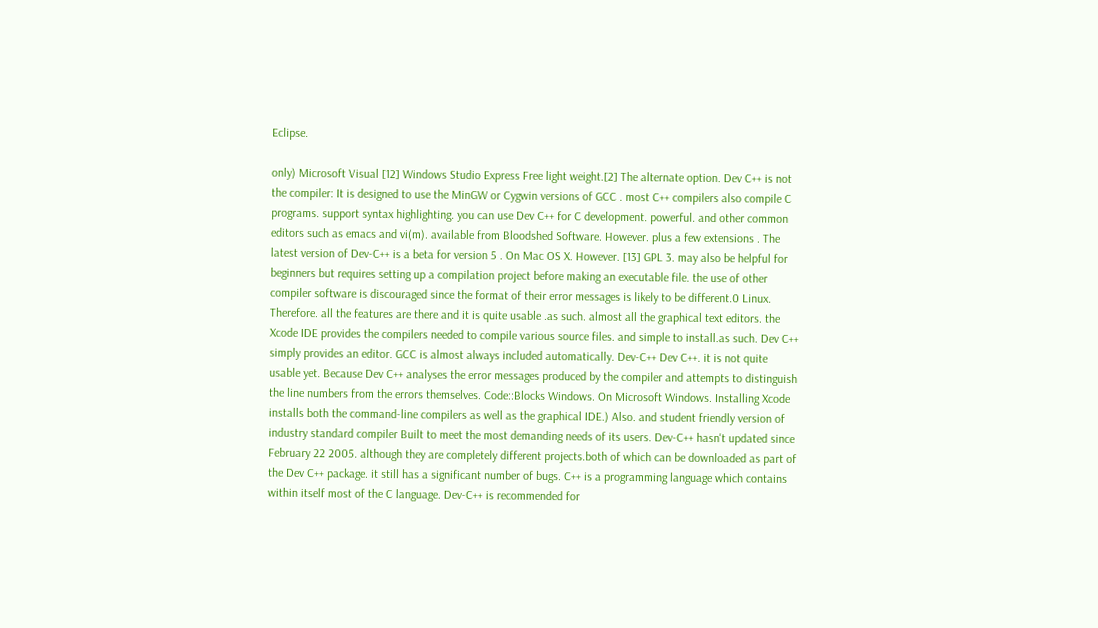Eclipse.

only) Microsoft Visual [12] Windows Studio Express Free light weight.[2] The alternate option. Dev C++ is not the compiler: It is designed to use the MinGW or Cygwin versions of GCC . most C++ compilers also compile C programs. support syntax highlighting. you can use Dev C++ for C development. powerful. and other common editors such as emacs and vi(m). available from Bloodshed Software. However. plus a few extensions . The latest version of Dev-C++ is a beta for version 5 . On Mac OS X. However. [13] GPL 3. may also be helpful for beginners but requires setting up a compilation project before making an executable file. the use of other compiler software is discouraged since the format of their error messages is likely to be different.0 Linux. Therefore. all the features are there and it is quite usable .as such. almost all the graphical text editors. the Xcode IDE provides the compilers needed to compile various source files. and simple to install.as such. Dev C++ simply provides an editor. GCC is almost always included automatically. Dev-C++ Dev C++. it is not quite usable yet. Because Dev C++ analyses the error messages produced by the compiler and attempts to distinguish the line numbers from the errors themselves. Code::Blocks Windows. On Microsoft Windows. Installing Xcode installs both the command-line compilers as well as the graphical IDE.) Also. and student friendly version of industry standard compiler Built to meet the most demanding needs of its users. Dev-C++ hasn't updated since February 22 2005. although they are completely different projects.both of which can be downloaded as part of the Dev C++ package. it still has a significant number of bugs. C++ is a programming language which contains within itself most of the C language. Dev-C++ is recommended for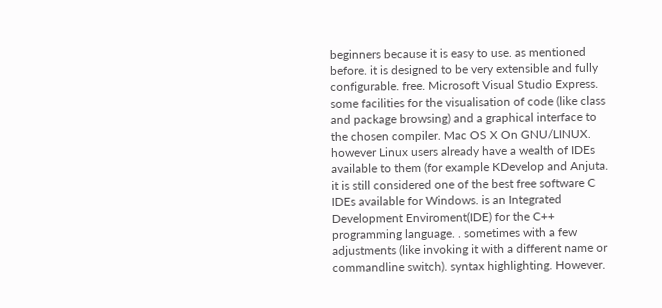beginners because it is easy to use. as mentioned before. it is designed to be very extensible and fully configurable. free. Microsoft Visual Studio Express. some facilities for the visualisation of code (like class and package browsing) and a graphical interface to the chosen compiler. Mac OS X On GNU/LINUX. however Linux users already have a wealth of IDEs available to them (for example KDevelop and Anjuta. it is still considered one of the best free software C IDEs available for Windows. is an Integrated Development Enviroment(IDE) for the C++ programming language. . sometimes with a few adjustments (like invoking it with a different name or commandline switch). syntax highlighting. However.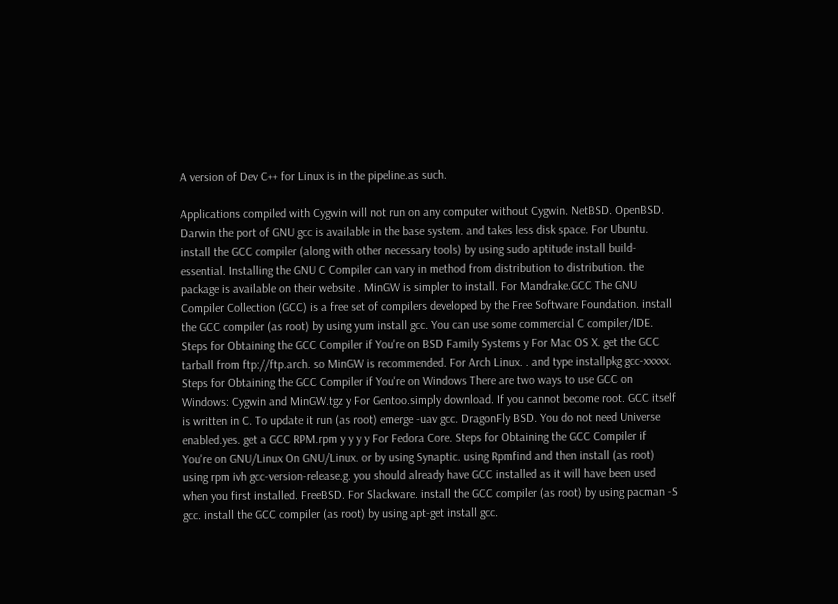A version of Dev C++ for Linux is in the pipeline.as such.

Applications compiled with Cygwin will not run on any computer without Cygwin. NetBSD. OpenBSD. Darwin the port of GNU gcc is available in the base system. and takes less disk space. For Ubuntu. install the GCC compiler (along with other necessary tools) by using sudo aptitude install build-essential. Installing the GNU C Compiler can vary in method from distribution to distribution. the package is available on their website . MinGW is simpler to install. For Mandrake.GCC The GNU Compiler Collection (GCC) is a free set of compilers developed by the Free Software Foundation. install the GCC compiler (as root) by using yum install gcc. You can use some commercial C compiler/IDE. Steps for Obtaining the GCC Compiler if You're on BSD Family Systems y For Mac OS X. get the GCC tarball from ftp://ftp.arch. so MinGW is recommended. For Arch Linux. . and type installpkg gcc-xxxxx. Steps for Obtaining the GCC Compiler if You're on Windows There are two ways to use GCC on Windows: Cygwin and MinGW.tgz y For Gentoo.simply download. If you cannot become root. GCC itself is written in C. To update it run (as root) emerge -uav gcc. DragonFly BSD. You do not need Universe enabled.yes. get a GCC RPM.rpm y y y y For Fedora Core. Steps for Obtaining the GCC Compiler if You're on GNU/Linux On GNU/Linux. or by using Synaptic. using Rpmfind and then install (as root) using rpm ivh gcc-version-release.g. you should already have GCC installed as it will have been used when you first installed. FreeBSD. For Slackware. install the GCC compiler (as root) by using pacman -S gcc. install the GCC compiler (as root) by using apt-get install gcc.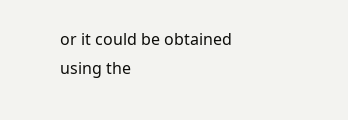or it could be obtained using the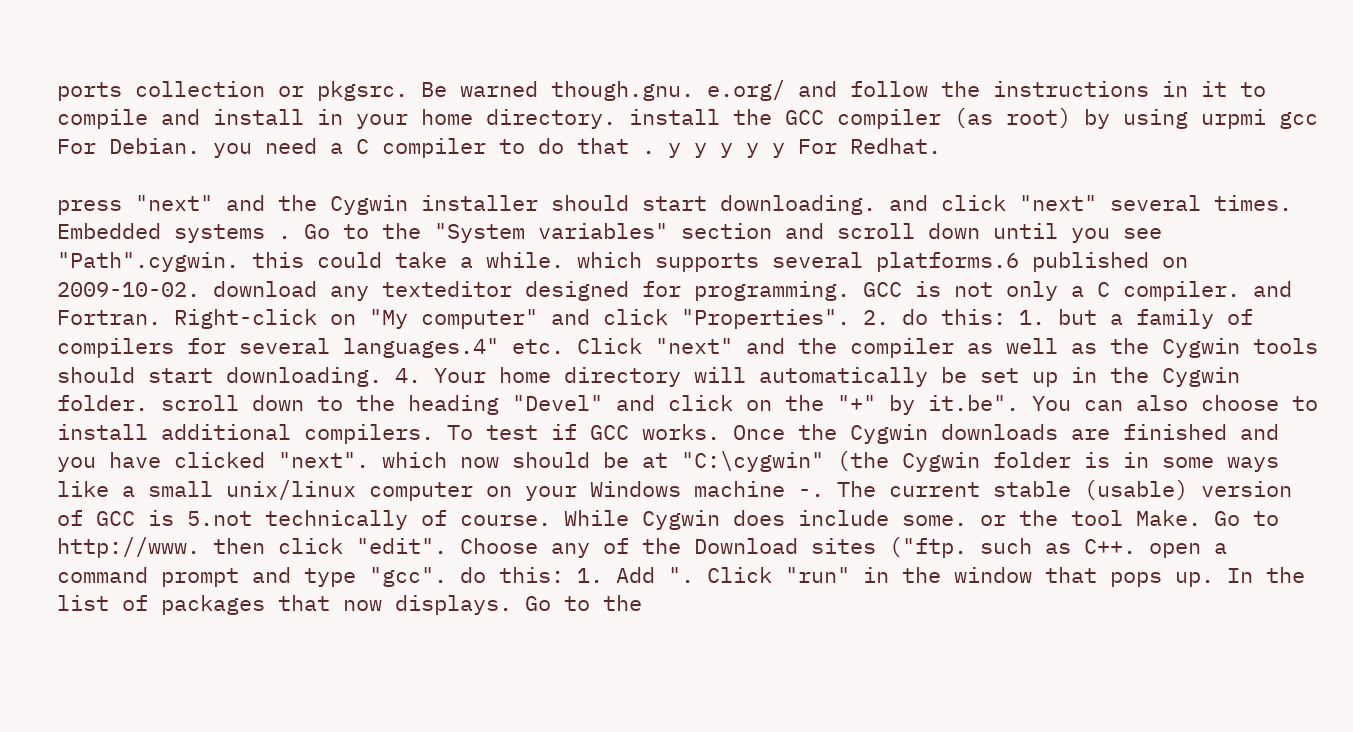ports collection or pkgsrc. Be warned though.gnu. e.org/ and follow the instructions in it to compile and install in your home directory. install the GCC compiler (as root) by using urpmi gcc For Debian. you need a C compiler to do that . y y y y y For Redhat.

press "next" and the Cygwin installer should start downloading. and click "next" several times. Embedded systems . Go to the "System variables" section and scroll down until you see "Path".cygwin. this could take a while. which supports several platforms.6 published on 2009-10-02. download any texteditor designed for programming. GCC is not only a C compiler. and Fortran. Right-click on "My computer" and click "Properties". 2. do this: 1. but a family of compilers for several languages.4" etc. Click "next" and the compiler as well as the Cygwin tools should start downloading. 4. Your home directory will automatically be set up in the Cygwin folder. scroll down to the heading "Devel" and click on the "+" by it.be". You can also choose to install additional compilers. To test if GCC works. Once the Cygwin downloads are finished and you have clicked "next". which now should be at "C:\cygwin" (the Cygwin folder is in some ways like a small unix/linux computer on your Windows machine -. The current stable (usable) version of GCC is 5.not technically of course. While Cygwin does include some. or the tool Make. Go to http://www. then click "edit". Choose any of the Download sites ("ftp. such as C++. open a command prompt and type "gcc". do this: 1. Add ". Click "run" in the window that pops up. In the list of packages that now displays. Go to the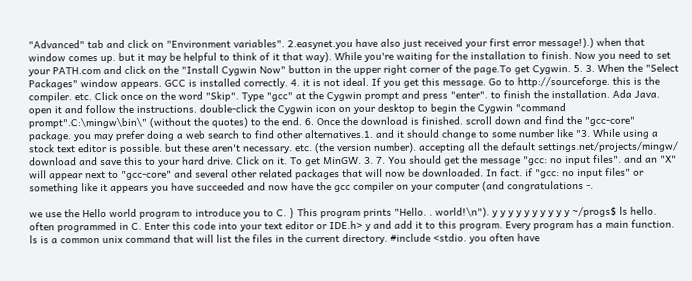"Advanced" tab and click on "Environment variables". 2.easynet.you have also just received your first error message!).) when that window comes up. but it may be helpful to think of it that way). While you're waiting for the installation to finish. Now you need to set your PATH.com and click on the "Install Cygwin Now" button in the upper right corner of the page.To get Cygwin. 5. 3. When the "Select Packages" window appears. GCC is installed correctly. 4. it is not ideal. If you get this message. Go to http://sourceforge. this is the compiler. etc. Click once on the word "Skip". Type "gcc" at the Cygwin prompt and press "enter". to finish the installation. Ada Java. open it and follow the instructions. double-click the Cygwin icon on your desktop to begin the Cygwin "command prompt".C:\mingw\bin\" (without the quotes) to the end. 6. Once the download is finished. scroll down and find the "gcc-core" package. you may prefer doing a web search to find other alternatives.1. and it should change to some number like "3. While using a stock text editor is possible. but these aren't necessary. etc. (the version number). accepting all the default settings.net/projects/mingw/ download and save this to your hard drive. Click on it. To get MinGW. 3. 7. You should get the message "gcc: no input files". and an "X" will appear next to "gcc-core" and several other related packages that will now be downloaded. In fact. if "gcc: no input files" or something like it appears you have succeeded and now have the gcc compiler on your computer (and congratulations -.

we use the Hello world program to introduce you to C. } This program prints "Hello. . world!\n"). y y y y y y y y y y ~/progs$ ls hello. often programmed in C. Enter this code into your text editor or IDE.h> y and add it to this program. Every program has a main function. ls is a common unix command that will list the files in the current directory. #include <stdio. you often have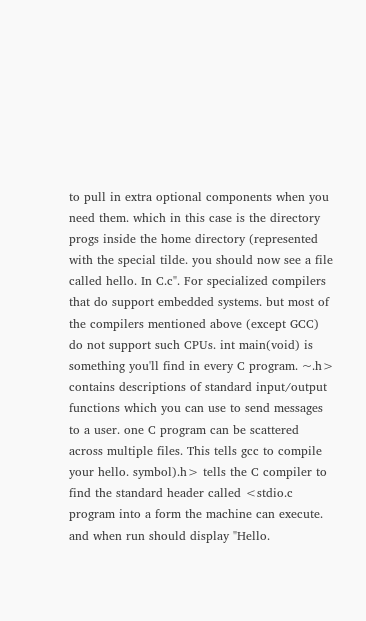to pull in extra optional components when you need them. which in this case is the directory progs inside the home directory (represented with the special tilde. you should now see a file called hello. In C.c". For specialized compilers that do support embedded systems. but most of the compilers mentioned above (except GCC) do not support such CPUs. int main(void) is something you'll find in every C program. ~.h> contains descriptions of standard input/output functions which you can use to send messages to a user. one C program can be scattered across multiple files. This tells gcc to compile your hello. symbol).h> tells the C compiler to find the standard header called <stdio.c program into a form the machine can execute. and when run should display "Hello.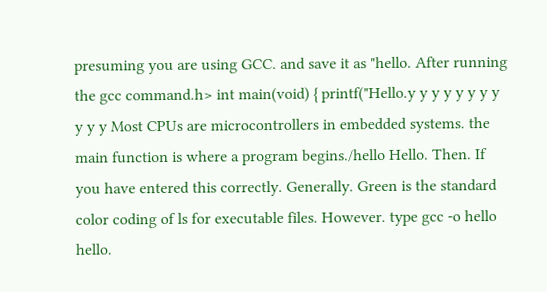presuming you are using GCC. and save it as "hello. After running the gcc command.h> int main(void) { printf("Hello.y y y y y y y y y y y Most CPUs are microcontrollers in embedded systems. the main function is where a program begins./hello Hello. Then. If you have entered this correctly. Generally. Green is the standard color coding of ls for executable files. However. type gcc -o hello hello.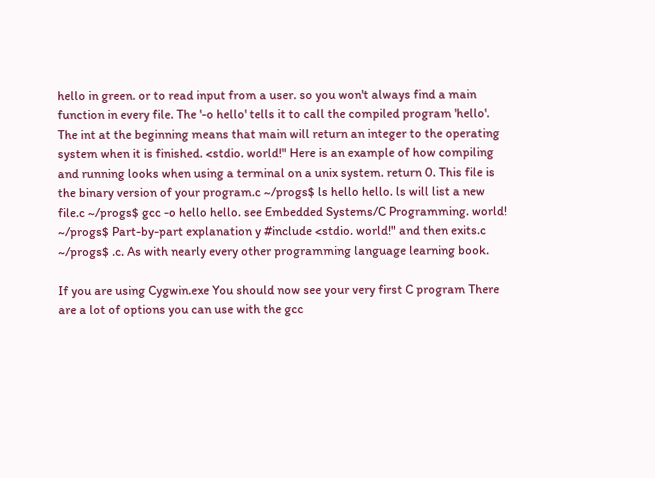hello in green. or to read input from a user. so you won't always find a main function in every file. The '-o hello' tells it to call the compiled program 'hello'. The int at the beginning means that main will return an integer to the operating system when it is finished. <stdio. world!" Here is an example of how compiling and running looks when using a terminal on a unix system. return 0. This file is the binary version of your program.c ~/progs$ ls hello hello. ls will list a new file.c ~/progs$ gcc -o hello hello. see Embedded Systems/C Programming. world! ~/progs$ Part-by-part explanation y #include <stdio. world!" and then exits.c ~/progs$ .c. As with nearly every other programming language learning book.

If you are using Cygwin.exe You should now see your very first C program There are a lot of options you can use with the gcc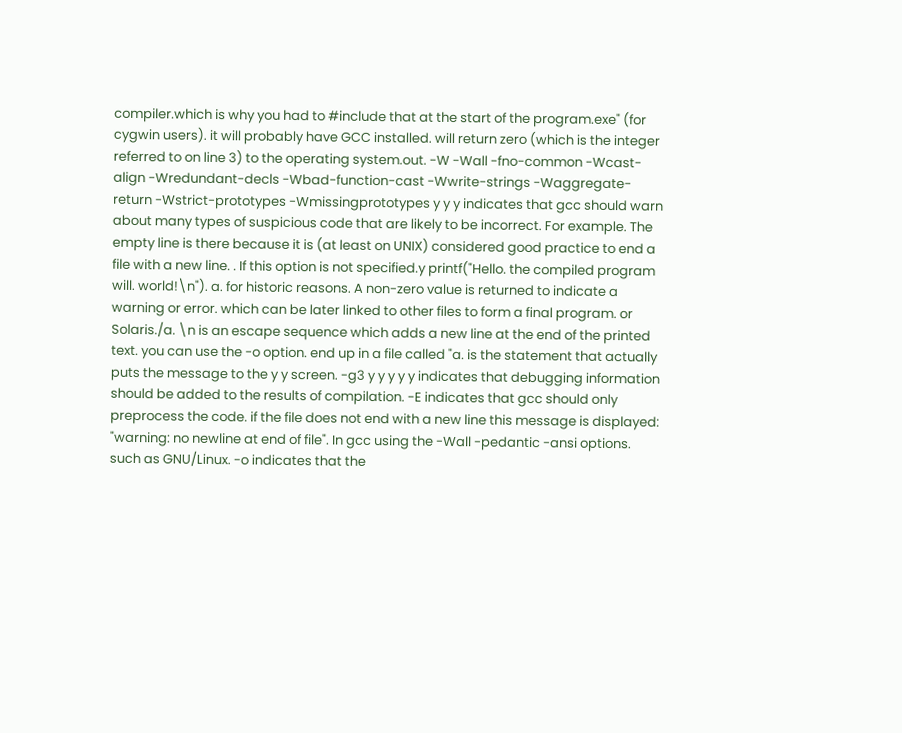compiler.which is why you had to #include that at the start of the program.exe" (for cygwin users). it will probably have GCC installed. will return zero (which is the integer referred to on line 3) to the operating system.out. -W -Wall -fno-common -Wcast-align -Wredundant-decls -Wbad-function-cast -Wwrite-strings -Waggregate-return -Wstrict-prototypes -Wmissingprototypes y y y indicates that gcc should warn about many types of suspicious code that are likely to be incorrect. For example. The empty line is there because it is (at least on UNIX) considered good practice to end a file with a new line. . If this option is not specified.y printf("Hello. the compiled program will. world!\n"). a. for historic reasons. A non-zero value is returned to indicate a warning or error. which can be later linked to other files to form a final program. or Solaris./a. \n is an escape sequence which adds a new line at the end of the printed text. you can use the -o option. end up in a file called "a. is the statement that actually puts the message to the y y screen. -g3 y y y y y indicates that debugging information should be added to the results of compilation. -E indicates that gcc should only preprocess the code. if the file does not end with a new line this message is displayed: "warning: no newline at end of file". In gcc using the -Wall -pedantic -ansi options. such as GNU/Linux. -o indicates that the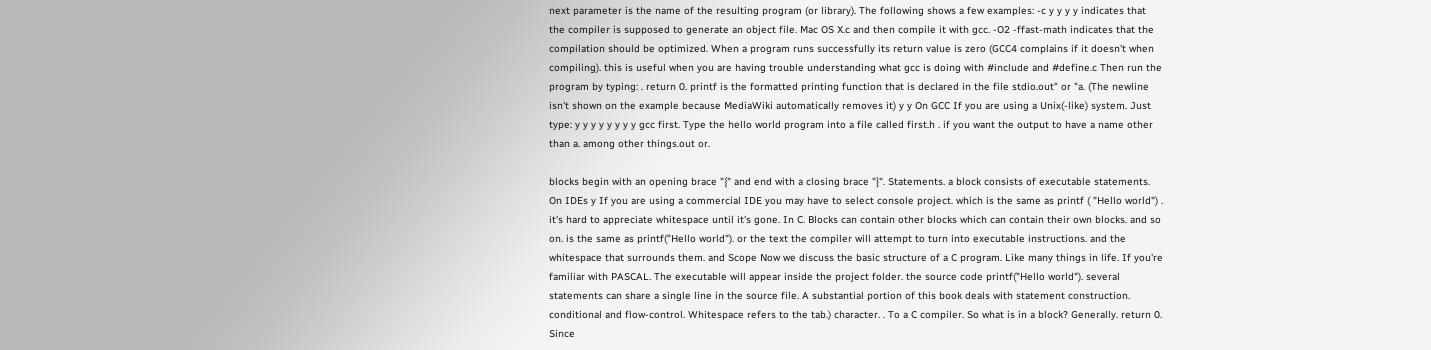next parameter is the name of the resulting program (or library). The following shows a few examples: -c y y y y indicates that the compiler is supposed to generate an object file. Mac OS X.c and then compile it with gcc. -O2 -ffast-math indicates that the compilation should be optimized. When a program runs successfully its return value is zero (GCC4 complains if it doesn't when compiling). this is useful when you are having trouble understanding what gcc is doing with #include and #define.c Then run the program by typing: . return 0. printf is the formatted printing function that is declared in the file stdio.out" or "a. (The newline isn't shown on the example because MediaWiki automatically removes it) y y On GCC If you are using a Unix(-like) system. Just type: y y y y y y y y gcc first. Type the hello world program into a file called first.h . if you want the output to have a name other than a. among other things.out or.

blocks begin with an opening brace "{" and end with a closing brace "}". Statements. a block consists of executable statements. On IDEs y If you are using a commercial IDE you may have to select console project. which is the same as printf ( "Hello world") . it's hard to appreciate whitespace until it's gone. In C. Blocks can contain other blocks which can contain their own blocks. and so on. is the same as printf("Hello world"). or the text the compiler will attempt to turn into executable instructions. and the whitespace that surrounds them. and Scope Now we discuss the basic structure of a C program. Like many things in life. If you're familiar with PASCAL. The executable will appear inside the project folder. the source code printf("Hello world"). several statements can share a single line in the source file. A substantial portion of this book deals with statement construction. conditional and flow-control. Whitespace refers to the tab.) character. . To a C compiler. So what is in a block? Generally. return 0. Since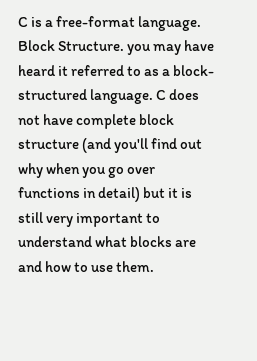C is a free-format language. Block Structure. you may have heard it referred to as a block-structured language. C does not have complete block structure (and you'll find out why when you go over functions in detail) but it is still very important to understand what blocks are and how to use them.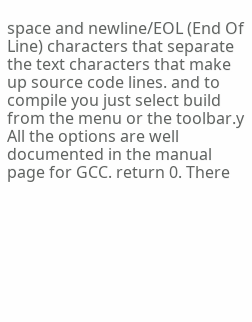space and newline/EOL (End Of Line) characters that separate the text characters that make up source code lines. and to compile you just select build from the menu or the toolbar.y All the options are well documented in the manual page for GCC. return 0. There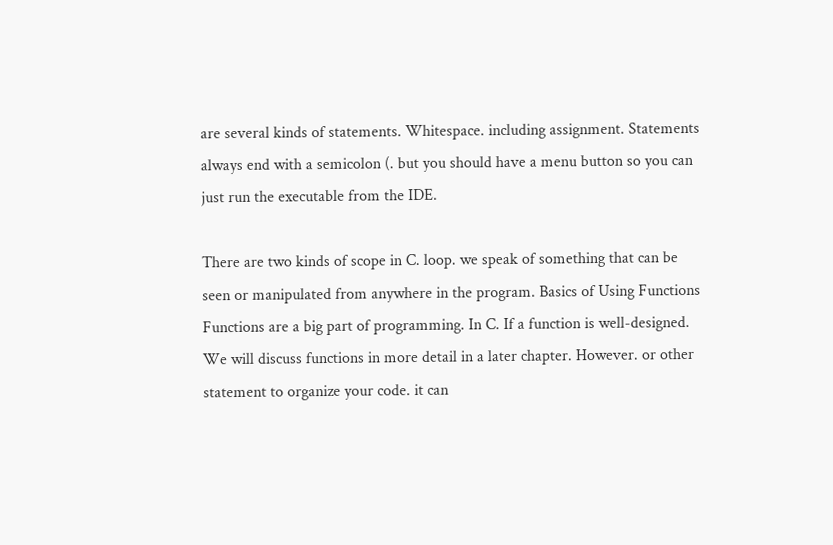are several kinds of statements. Whitespace. including assignment. Statements always end with a semicolon (. but you should have a menu button so you can just run the executable from the IDE.

There are two kinds of scope in C. loop. we speak of something that can be seen or manipulated from anywhere in the program. Basics of Using Functions Functions are a big part of programming. In C. If a function is well-designed. We will discuss functions in more detail in a later chapter. However. or other statement to organize your code. it can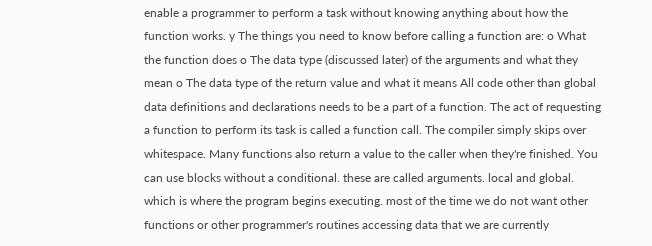enable a programmer to perform a task without knowing anything about how the function works. y The things you need to know before calling a function are: o What the function does o The data type (discussed later) of the arguments and what they mean o The data type of the return value and what it means All code other than global data definitions and declarations needs to be a part of a function. The act of requesting a function to perform its task is called a function call. The compiler simply skips over whitespace. Many functions also return a value to the caller when they're finished. You can use blocks without a conditional. these are called arguments. local and global. which is where the program begins executing. most of the time we do not want other functions or other programmer's routines accessing data that we are currently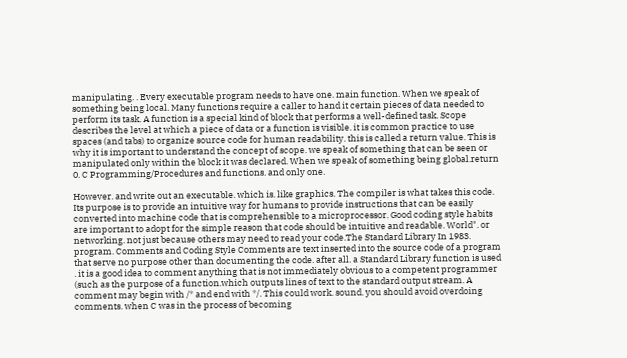manipulating. . Every executable program needs to have one. main function. When we speak of something being local. Many functions require a caller to hand it certain pieces of data needed to perform its task. A function is a special kind of block that performs a well-defined task. Scope describes the level at which a piece of data or a function is visible. it is common practice to use spaces (and tabs) to organize source code for human readability. this is called a return value. This is why it is important to understand the concept of scope. we speak of something that can be seen or manipulated only within the block it was declared. When we speak of something being global.return 0. C Programming/Procedures and functions. and only one.

However. and write out an executable. which is. like graphics. The compiler is what takes this code. Its purpose is to provide an intuitive way for humans to provide instructions that can be easily converted into machine code that is comprehensible to a microprocessor. Good coding style habits are important to adopt for the simple reason that code should be intuitive and readable. World". or networking. not just because others may need to read your code.The Standard Library In 1983. program. Comments and Coding Style Comments are text inserted into the source code of a program that serve no purpose other than documenting the code. after all. a Standard Library function is used . it is a good idea to comment anything that is not immediately obvious to a competent programmer (such as the purpose of a function.which outputs lines of text to the standard output stream. A comment may begin with /* and end with */. This could work. sound. you should avoid overdoing comments. when C was in the process of becoming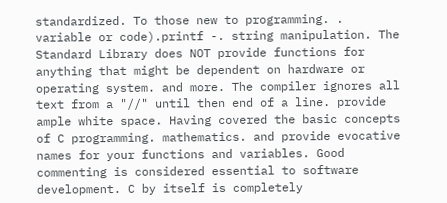standardized. To those new to programming. . variable or code).printf -. string manipulation. The Standard Library does NOT provide functions for anything that might be dependent on hardware or operating system. and more. The compiler ignores all text from a "//" until then end of a line. provide ample white space. Having covered the basic concepts of C programming. mathematics. and provide evocative names for your functions and variables. Good commenting is considered essential to software development. C by itself is completely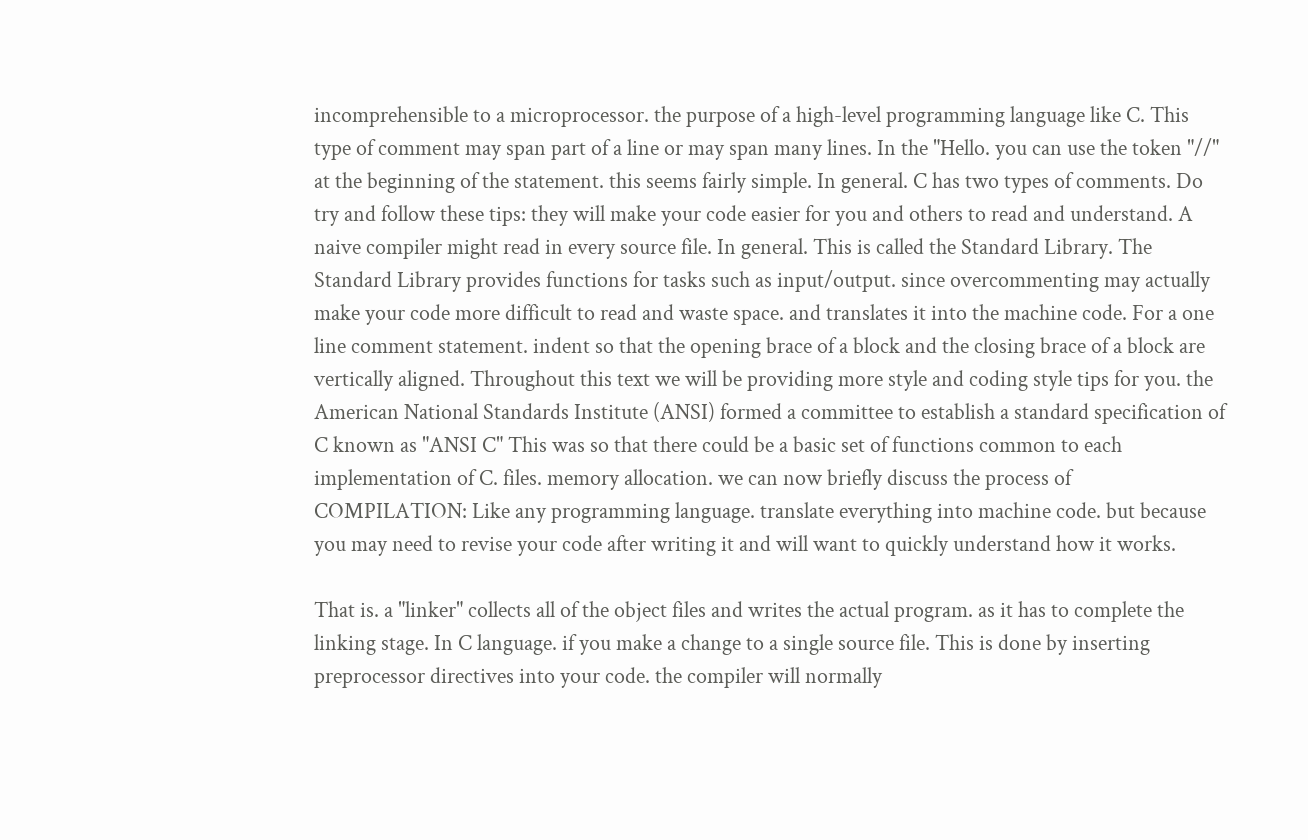incomprehensible to a microprocessor. the purpose of a high-level programming language like C. This type of comment may span part of a line or may span many lines. In the "Hello. you can use the token "//" at the beginning of the statement. this seems fairly simple. In general. C has two types of comments. Do try and follow these tips: they will make your code easier for you and others to read and understand. A naive compiler might read in every source file. In general. This is called the Standard Library. The Standard Library provides functions for tasks such as input/output. since overcommenting may actually make your code more difficult to read and waste space. and translates it into the machine code. For a one line comment statement. indent so that the opening brace of a block and the closing brace of a block are vertically aligned. Throughout this text we will be providing more style and coding style tips for you. the American National Standards Institute (ANSI) formed a committee to establish a standard specification of C known as "ANSI C" This was so that there could be a basic set of functions common to each implementation of C. files. memory allocation. we can now briefly discuss the process of COMPILATION: Like any programming language. translate everything into machine code. but because you may need to revise your code after writing it and will want to quickly understand how it works.

That is. a "linker" collects all of the object files and writes the actual program. as it has to complete the linking stage. In C language. if you make a change to a single source file. This is done by inserting preprocessor directives into your code. the compiler will normally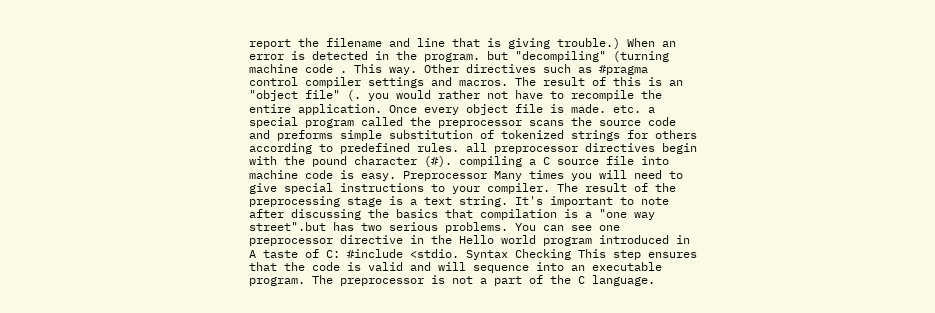report the filename and line that is giving trouble.) When an error is detected in the program. but "decompiling" (turning machine code . This way. Other directives such as #pragma control compiler settings and macros. The result of this is an "object file" (. you would rather not have to recompile the entire application. Once every object file is made. etc. a special program called the preprocessor scans the source code and preforms simple substitution of tokenized strings for others according to predefined rules. all preprocessor directives begin with the pound character (#). compiling a C source file into machine code is easy. Preprocessor Many times you will need to give special instructions to your compiler. The result of the preprocessing stage is a text string. It's important to note after discussing the basics that compilation is a "one way street".but has two serious problems. You can see one preprocessor directive in the Hello world program introduced in A taste of C: #include <stdio. Syntax Checking This step ensures that the code is valid and will sequence into an executable program. The preprocessor is not a part of the C language.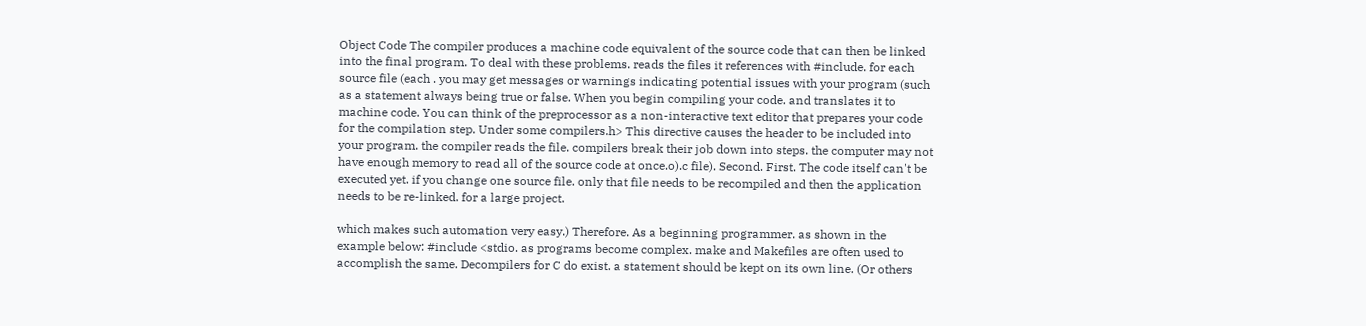Object Code The compiler produces a machine code equivalent of the source code that can then be linked into the final program. To deal with these problems. reads the files it references with #include. for each source file (each . you may get messages or warnings indicating potential issues with your program (such as a statement always being true or false. When you begin compiling your code. and translates it to machine code. You can think of the preprocessor as a non-interactive text editor that prepares your code for the compilation step. Under some compilers.h> This directive causes the header to be included into your program. the compiler reads the file. compilers break their job down into steps. the computer may not have enough memory to read all of the source code at once.o).c file). Second. First. The code itself can't be executed yet. if you change one source file. only that file needs to be recompiled and then the application needs to be re-linked. for a large project.

which makes such automation very easy.) Therefore. As a beginning programmer. as shown in the example below: #include <stdio. as programs become complex. make and Makefiles are often used to accomplish the same. Decompilers for C do exist. a statement should be kept on its own line. (Or others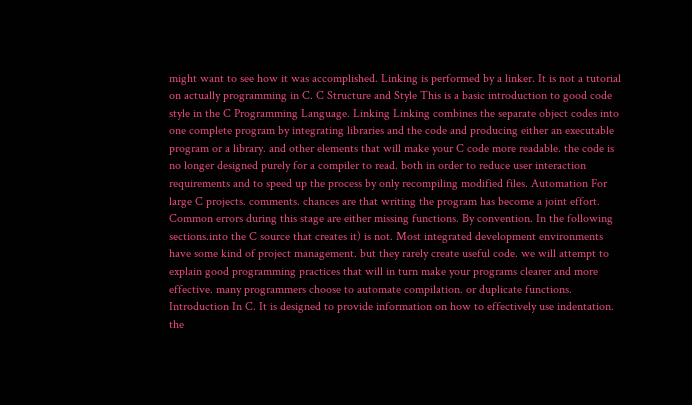might want to see how it was accomplished. Linking is performed by a linker. It is not a tutorial on actually programming in C. C Structure and Style This is a basic introduction to good code style in the C Programming Language. Linking Linking combines the separate object codes into one complete program by integrating libraries and the code and producing either an executable program or a library. and other elements that will make your C code more readable. the code is no longer designed purely for a compiler to read. both in order to reduce user interaction requirements and to speed up the process by only recompiling modified files. Automation For large C projects. comments. chances are that writing the program has become a joint effort. Common errors during this stage are either missing functions. By convention. In the following sections.into the C source that creates it) is not. Most integrated development environments have some kind of project management. but they rarely create useful code. we will attempt to explain good programming practices that will in turn make your programs clearer and more effective. many programmers choose to automate compilation. or duplicate functions. Introduction In C. It is designed to provide information on how to effectively use indentation. the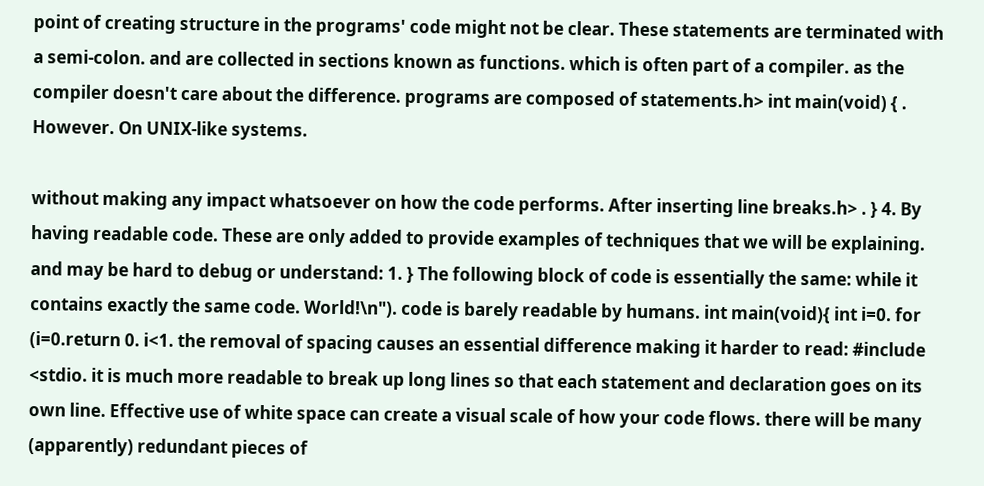point of creating structure in the programs' code might not be clear. These statements are terminated with a semi-colon. and are collected in sections known as functions. which is often part of a compiler. as the compiler doesn't care about the difference. programs are composed of statements.h> int main(void) { . However. On UNIX-like systems.

without making any impact whatsoever on how the code performs. After inserting line breaks.h> . } 4. By having readable code. These are only added to provide examples of techniques that we will be explaining. and may be hard to debug or understand: 1. } The following block of code is essentially the same: while it contains exactly the same code. World!\n"). code is barely readable by humans. int main(void){ int i=0. for (i=0.return 0. i<1. the removal of spacing causes an essential difference making it harder to read: #include <stdio. it is much more readable to break up long lines so that each statement and declaration goes on its own line. Effective use of white space can create a visual scale of how your code flows. there will be many (apparently) redundant pieces of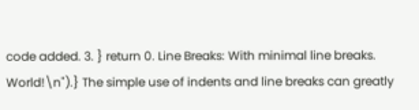code added. 3. } return 0. Line Breaks: With minimal line breaks. World!\n").} The simple use of indents and line breaks can greatly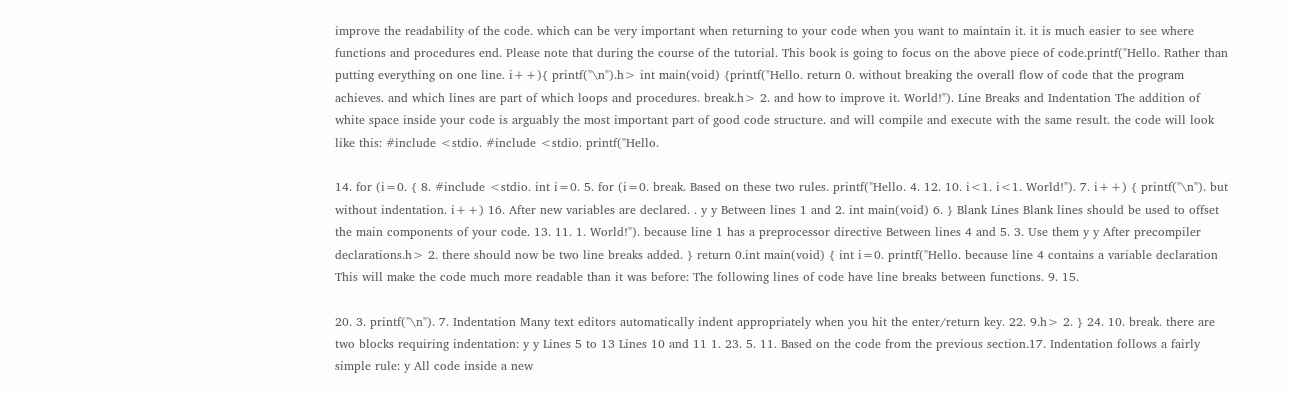improve the readability of the code. which can be very important when returning to your code when you want to maintain it. it is much easier to see where functions and procedures end. Please note that during the course of the tutorial. This book is going to focus on the above piece of code.printf("Hello. Rather than putting everything on one line. i++){ printf("\n").h> int main(void) {printf("Hello. return 0. without breaking the overall flow of code that the program achieves. and which lines are part of which loops and procedures. break.h> 2. and how to improve it. World!"). Line Breaks and Indentation The addition of white space inside your code is arguably the most important part of good code structure. and will compile and execute with the same result. the code will look like this: #include <stdio. #include <stdio. printf("Hello.

14. for (i=0. { 8. #include <stdio. int i=0. 5. for (i=0. break. Based on these two rules. printf("Hello. 4. 12. 10. i<1. i<1. World!"). 7. i++) { printf("\n"). but without indentation. i++) 16. After new variables are declared. . y y Between lines 1 and 2. int main(void) 6. } Blank Lines Blank lines should be used to offset the main components of your code. 13. 11. 1. World!"). because line 1 has a preprocessor directive Between lines 4 and 5. 3. Use them y y After precompiler declarations.h> 2. there should now be two line breaks added. } return 0.int main(void) { int i=0. printf("Hello. because line 4 contains a variable declaration This will make the code much more readable than it was before: The following lines of code have line breaks between functions. 9. 15.

20. 3. printf("\n"). 7. Indentation Many text editors automatically indent appropriately when you hit the enter/return key. 22. 9.h> 2. } 24. 10. break. there are two blocks requiring indentation: y y Lines 5 to 13 Lines 10 and 11 1. 23. 5. 11. Based on the code from the previous section.17. Indentation follows a fairly simple rule: y All code inside a new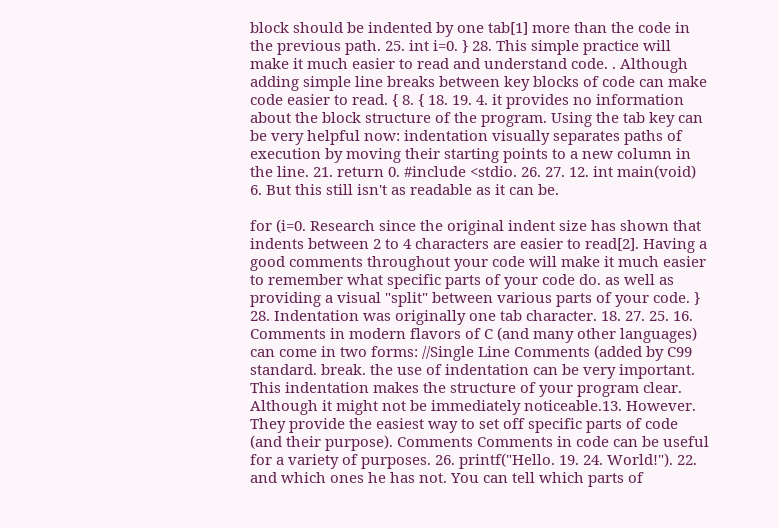block should be indented by one tab[1] more than the code in the previous path. 25. int i=0. } 28. This simple practice will make it much easier to read and understand code. . Although adding simple line breaks between key blocks of code can make code easier to read. { 8. { 18. 19. 4. it provides no information about the block structure of the program. Using the tab key can be very helpful now: indentation visually separates paths of execution by moving their starting points to a new column in the line. 21. return 0. #include <stdio. 26. 27. 12. int main(void) 6. But this still isn't as readable as it can be.

for (i=0. Research since the original indent size has shown that indents between 2 to 4 characters are easier to read[2]. Having a good comments throughout your code will make it much easier to remember what specific parts of your code do. as well as providing a visual "split" between various parts of your code. } 28. Indentation was originally one tab character. 18. 27. 25. 16. Comments in modern flavors of C (and many other languages) can come in two forms: //Single Line Comments (added by C99 standard. break. the use of indentation can be very important. This indentation makes the structure of your program clear. Although it might not be immediately noticeable.13. However. They provide the easiest way to set off specific parts of code (and their purpose). Comments Comments in code can be useful for a variety of purposes. 26. printf("Hello. 19. 24. World!"). 22. and which ones he has not. You can tell which parts of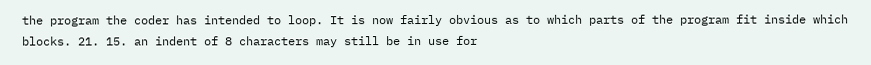the program the coder has intended to loop. It is now fairly obvious as to which parts of the program fit inside which blocks. 21. 15. an indent of 8 characters may still be in use for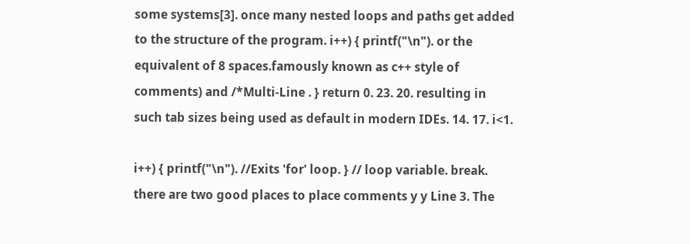some systems[3]. once many nested loops and paths get added to the structure of the program. i++) { printf("\n"). or the equivalent of 8 spaces.famously known as c++ style of comments) and /*Multi-Line . } return 0. 23. 20. resulting in such tab sizes being used as default in modern IDEs. 14. 17. i<1.

i++) { printf("\n"). //Exits 'for' loop. } // loop variable. break. there are two good places to place comments y y Line 3. The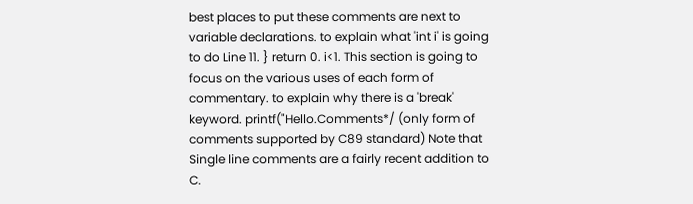best places to put these comments are next to variable declarations. to explain what 'int i' is going to do Line 11. } return 0. i<1. This section is going to focus on the various uses of each form of commentary. to explain why there is a 'break' keyword. printf("Hello.Comments*/ (only form of comments supported by C89 standard) Note that Single line comments are a fairly recent addition to C.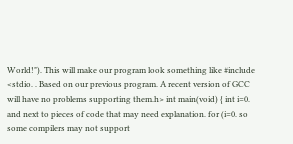World!"). This will make our program look something like #include <stdio. . Based on our previous program. A recent version of GCC will have no problems supporting them.h> int main(void) { int i=0. and next to pieces of code that may need explanation. for (i=0. so some compilers may not support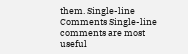them. Single-line Comments Single-line comments are most useful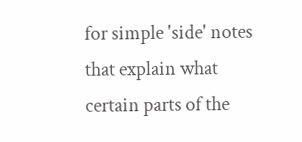for simple 'side' notes that explain what certain parts of the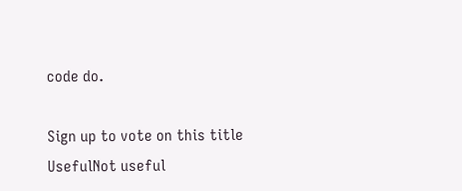code do.

Sign up to vote on this title
UsefulNot useful